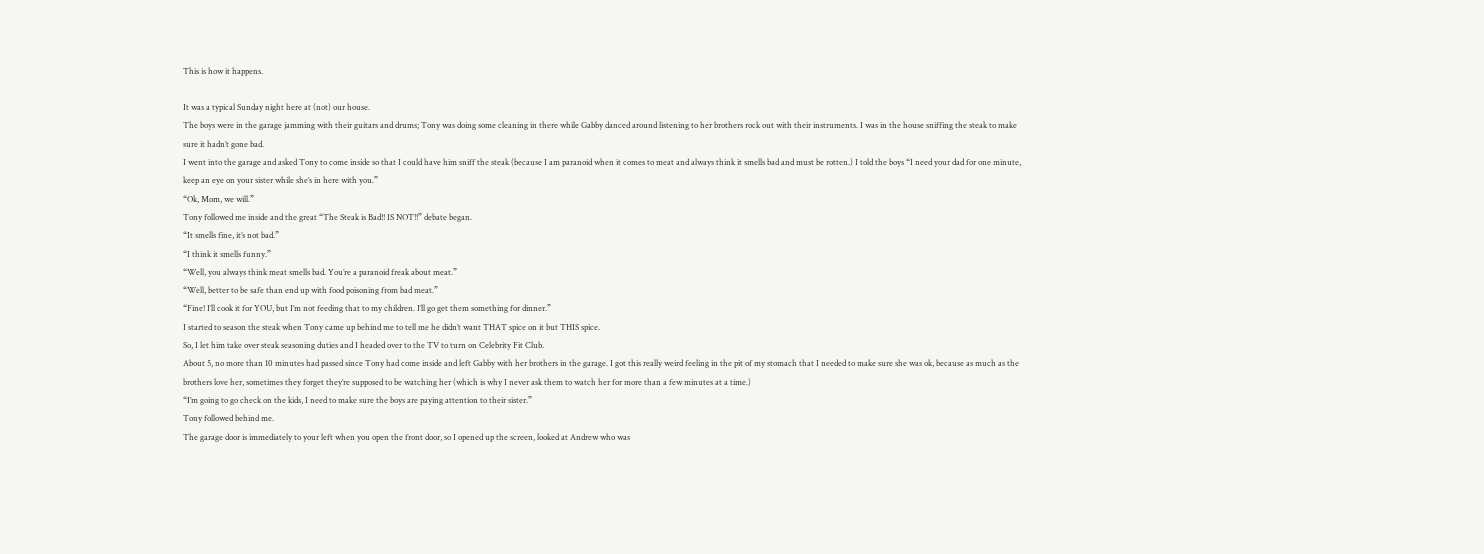This is how it happens.

It was a typical Sunday night here at (not) our house.
The boys were in the garage jamming with their guitars and drums; Tony was doing some cleaning in there while Gabby danced around listening to her brothers rock out with their instruments. I was in the house sniffing the steak to make sure it hadn’t gone bad.
I went into the garage and asked Tony to come inside so that I could have him sniff the steak (because I am paranoid when it comes to meat and always think it smells bad and must be rotten.) I told the boys “I need your dad for one minute, keep an eye on your sister while she’s in here with you.”
“Ok, Mom, we will.”
Tony followed me inside and the great “The Steak is Bad!! IS NOT!!” debate began.
“It smells fine, it’s not bad.”
“I think it smells funny.”
“Well, you always think meat smells bad. You’re a paranoid freak about meat.”
“Well, better to be safe than end up with food poisoning from bad meat.”
“Fine! I’ll cook it for YOU, but I’m not feeding that to my children. I’ll go get them something for dinner.”
I started to season the steak when Tony came up behind me to tell me he didn’t want THAT spice on it but THIS spice.
So, I let him take over steak seasoning duties and I headed over to the TV to turn on Celebrity Fit Club.
About 5, no more than 10 minutes had passed since Tony had come inside and left Gabby with her brothers in the garage. I got this really weird feeling in the pit of my stomach that I needed to make sure she was ok, because as much as the brothers love her, sometimes they forget they’re supposed to be watching her (which is why I never ask them to watch her for more than a few minutes at a time.)
“I’m going to go check on the kids, I need to make sure the boys are paying attention to their sister.”
Tony followed behind me.
The garage door is immediately to your left when you open the front door, so I opened up the screen, looked at Andrew who was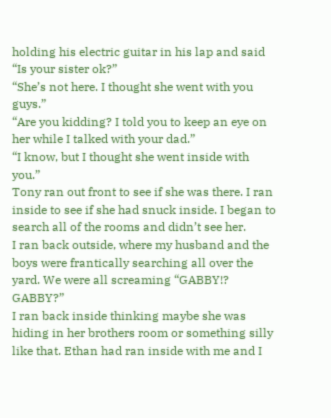holding his electric guitar in his lap and said “Is your sister ok?”
“She’s not here. I thought she went with you guys.”
“Are you kidding? I told you to keep an eye on her while I talked with your dad.”
“I know, but I thought she went inside with you.”
Tony ran out front to see if she was there. I ran inside to see if she had snuck inside. I began to search all of the rooms and didn’t see her.
I ran back outside, where my husband and the boys were frantically searching all over the yard. We were all screaming “GABBY!? GABBY?”
I ran back inside thinking maybe she was hiding in her brothers room or something silly like that. Ethan had ran inside with me and I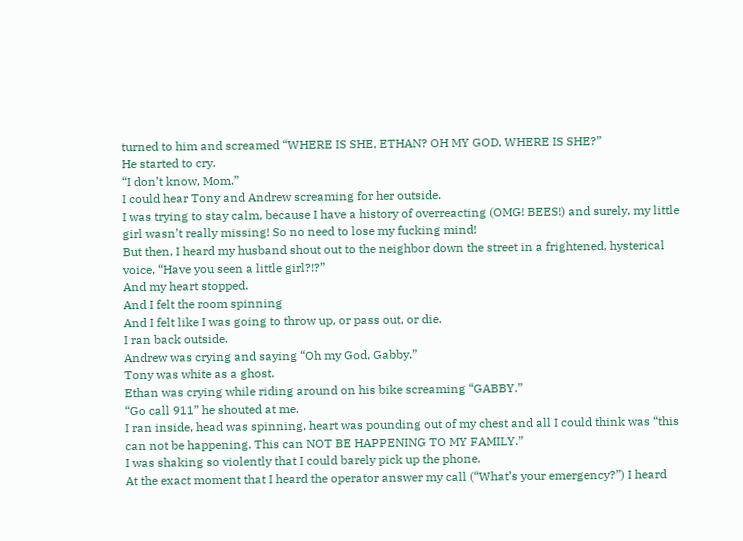turned to him and screamed “WHERE IS SHE, ETHAN? OH MY GOD, WHERE IS SHE?”
He started to cry.
“I don’t know, Mom.”
I could hear Tony and Andrew screaming for her outside.
I was trying to stay calm, because I have a history of overreacting (OMG! BEES!) and surely, my little girl wasn’t really missing! So no need to lose my fucking mind!
But then, I heard my husband shout out to the neighbor down the street in a frightened, hysterical voice, “Have you seen a little girl?!?”
And my heart stopped.
And I felt the room spinning
And I felt like I was going to throw up, or pass out, or die.
I ran back outside.
Andrew was crying and saying “Oh my God, Gabby.”
Tony was white as a ghost.
Ethan was crying while riding around on his bike screaming “GABBY.”
“Go call 911” he shouted at me.
I ran inside, head was spinning, heart was pounding out of my chest and all I could think was “this can not be happening. This can NOT BE HAPPENING TO MY FAMILY.”
I was shaking so violently that I could barely pick up the phone.
At the exact moment that I heard the operator answer my call (“What’s your emergency?”) I heard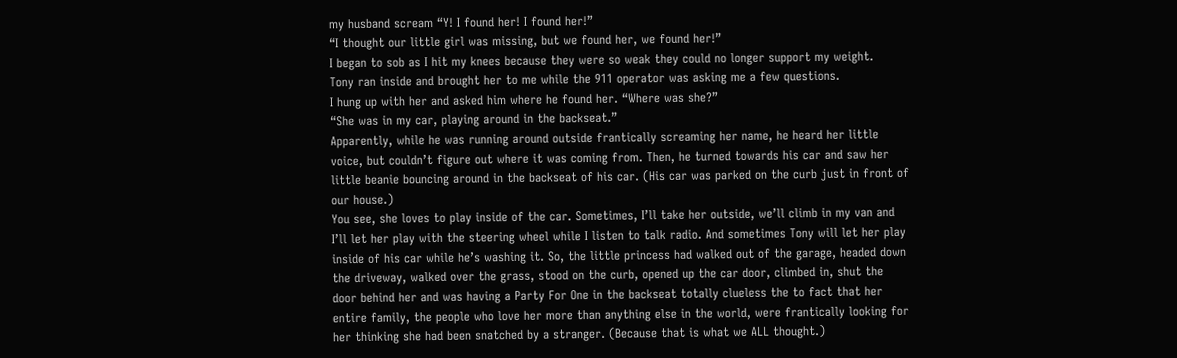my husband scream “Y! I found her! I found her!”
“I thought our little girl was missing, but we found her, we found her!”
I began to sob as I hit my knees because they were so weak they could no longer support my weight.
Tony ran inside and brought her to me while the 911 operator was asking me a few questions.
I hung up with her and asked him where he found her. “Where was she?”
“She was in my car, playing around in the backseat.”
Apparently, while he was running around outside frantically screaming her name, he heard her little voice, but couldn’t figure out where it was coming from. Then, he turned towards his car and saw her little beanie bouncing around in the backseat of his car. (His car was parked on the curb just in front of our house.)
You see, she loves to play inside of the car. Sometimes, I’ll take her outside, we’ll climb in my van and I’ll let her play with the steering wheel while I listen to talk radio. And sometimes Tony will let her play inside of his car while he’s washing it. So, the little princess had walked out of the garage, headed down the driveway, walked over the grass, stood on the curb, opened up the car door, climbed in, shut the door behind her and was having a Party For One in the backseat totally clueless the to fact that her entire family, the people who love her more than anything else in the world, were frantically looking for her thinking she had been snatched by a stranger. (Because that is what we ALL thought.)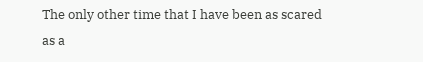The only other time that I have been as scared as a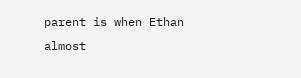parent is when Ethan almost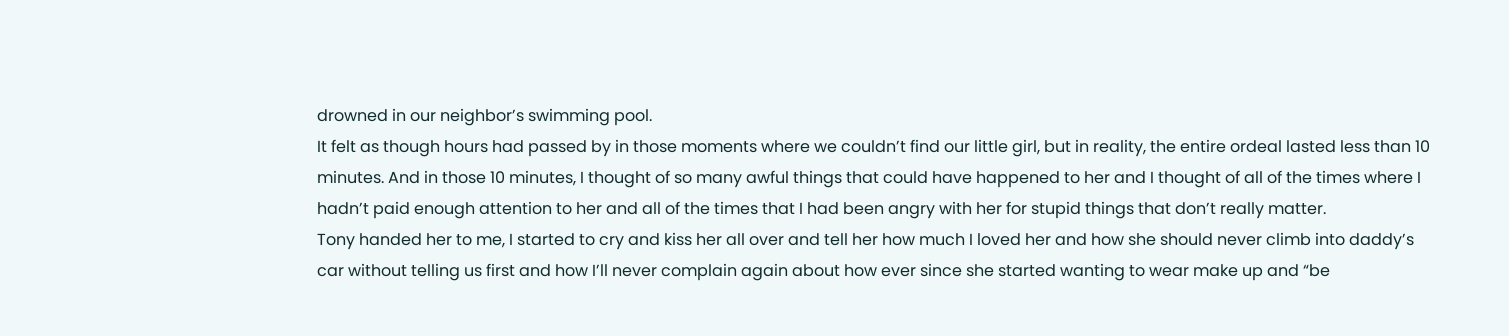drowned in our neighbor’s swimming pool.
It felt as though hours had passed by in those moments where we couldn’t find our little girl, but in reality, the entire ordeal lasted less than 10 minutes. And in those 10 minutes, I thought of so many awful things that could have happened to her and I thought of all of the times where I hadn’t paid enough attention to her and all of the times that I had been angry with her for stupid things that don’t really matter.
Tony handed her to me, I started to cry and kiss her all over and tell her how much I loved her and how she should never climb into daddy’s car without telling us first and how I’ll never complain again about how ever since she started wanting to wear make up and “be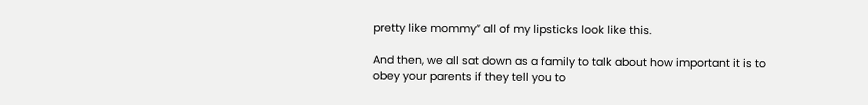pretty like mommy” all of my lipsticks look like this.

And then, we all sat down as a family to talk about how important it is to obey your parents if they tell you to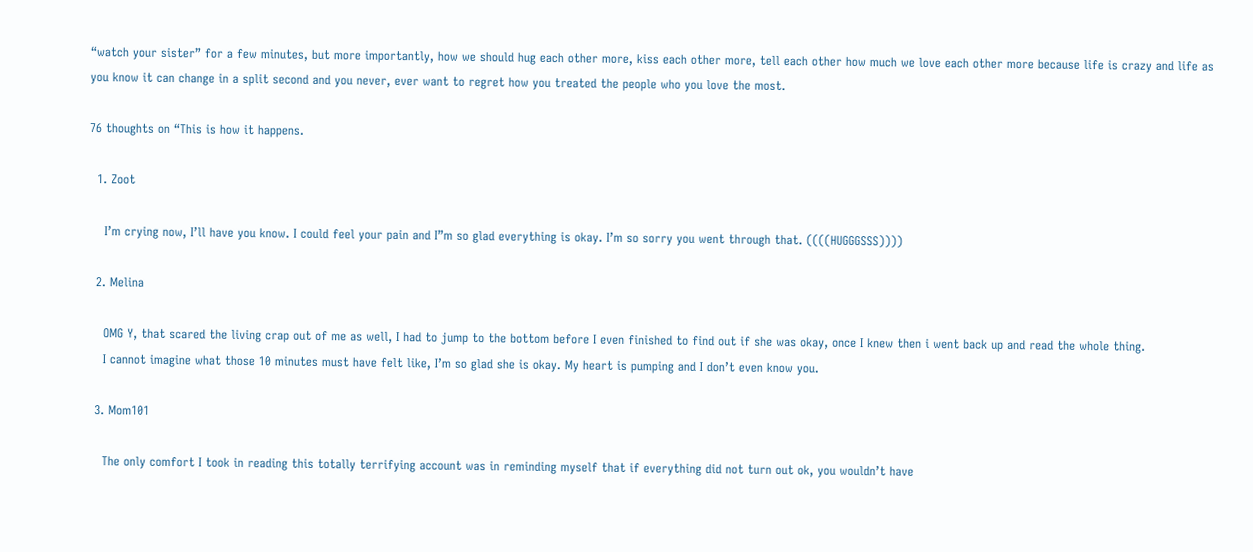“watch your sister” for a few minutes, but more importantly, how we should hug each other more, kiss each other more, tell each other how much we love each other more because life is crazy and life as you know it can change in a split second and you never, ever want to regret how you treated the people who you love the most.

76 thoughts on “This is how it happens.

  1. Zoot

    I’m crying now, I’ll have you know. I could feel your pain and I”m so glad everything is okay. I’m so sorry you went through that. ((((HUGGGSSS))))

  2. Melina

    OMG Y, that scared the living crap out of me as well, I had to jump to the bottom before I even finished to find out if she was okay, once I knew then i went back up and read the whole thing.
    I cannot imagine what those 10 minutes must have felt like, I’m so glad she is okay. My heart is pumping and I don’t even know you.

  3. Mom101

    The only comfort I took in reading this totally terrifying account was in reminding myself that if everything did not turn out ok, you wouldn’t have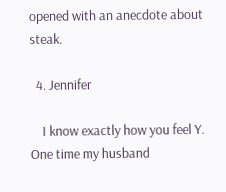opened with an anecdote about steak.

  4. Jennifer

    I know exactly how you feel Y. One time my husband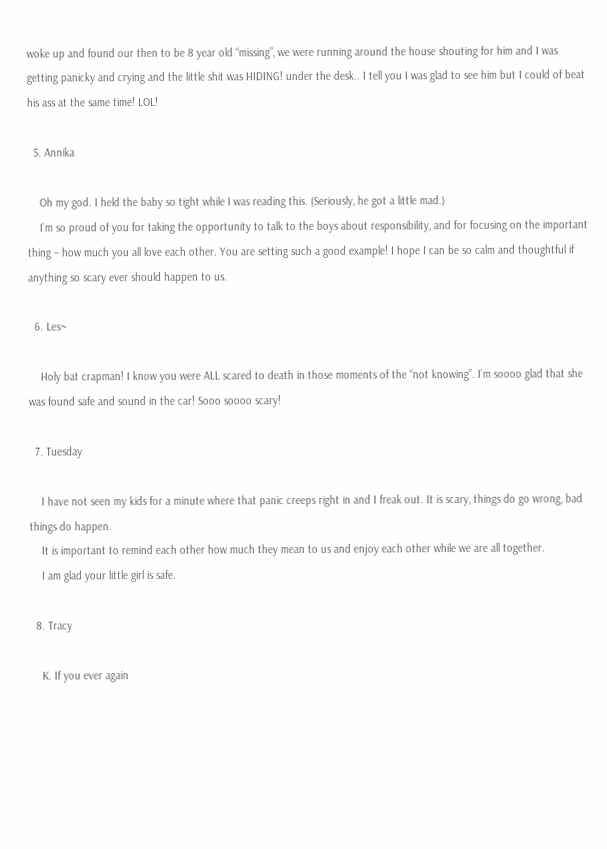woke up and found our then to be 8 year old “missing”, we were running around the house shouting for him and I was getting panicky and crying and the little shit was HIDING! under the desk.. I tell you I was glad to see him but I could of beat his ass at the same time! LOL!

  5. Annika

    Oh my god. I held the baby so tight while I was reading this. (Seriously, he got a little mad.)
    I’m so proud of you for taking the opportunity to talk to the boys about responsibility, and for focusing on the important thing – how much you all love each other. You are setting such a good example! I hope I can be so calm and thoughtful if anything so scary ever should happen to us.

  6. Les~

    Holy bat crapman! I know you were ALL scared to death in those moments of the “not knowing”. I’m soooo glad that she was found safe and sound in the car! Sooo soooo scary!

  7. Tuesday

    I have not seen my kids for a minute where that panic creeps right in and I freak out. It is scary, things do go wrong, bad things do happen.
    It is important to remind each other how much they mean to us and enjoy each other while we are all together.
    I am glad your little girl is safe.

  8. Tracy

    K. If you ever again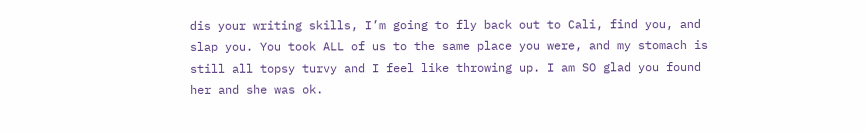dis your writing skills, I’m going to fly back out to Cali, find you, and slap you. You took ALL of us to the same place you were, and my stomach is still all topsy turvy and I feel like throwing up. I am SO glad you found her and she was ok.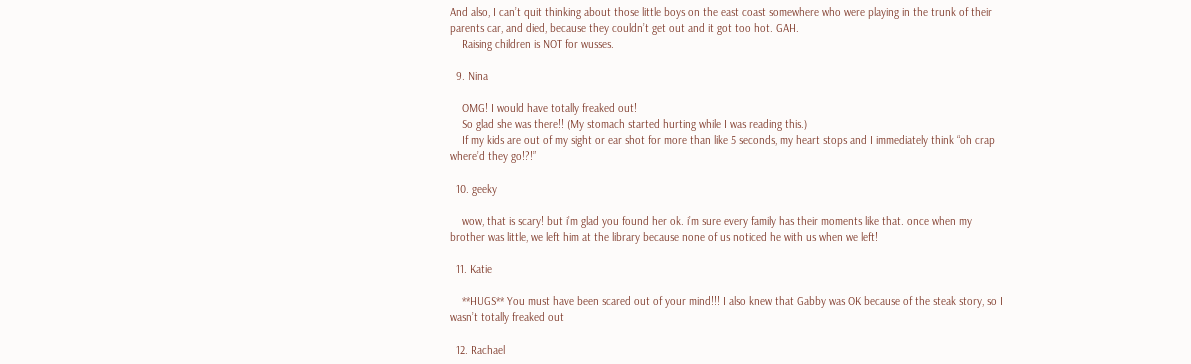And also, I can’t quit thinking about those little boys on the east coast somewhere who were playing in the trunk of their parents car, and died, because they couldn’t get out and it got too hot. GAH.
    Raising children is NOT for wusses.

  9. Nina

    OMG! I would have totally freaked out!
    So glad she was there!! (My stomach started hurting while I was reading this.)
    If my kids are out of my sight or ear shot for more than like 5 seconds, my heart stops and I immediately think “oh crap where’d they go!?!”

  10. geeky

    wow, that is scary! but i’m glad you found her ok. i’m sure every family has their moments like that. once when my brother was little, we left him at the library because none of us noticed he with us when we left!

  11. Katie

    **HUGS** You must have been scared out of your mind!!! I also knew that Gabby was OK because of the steak story, so I wasn’t totally freaked out

  12. Rachael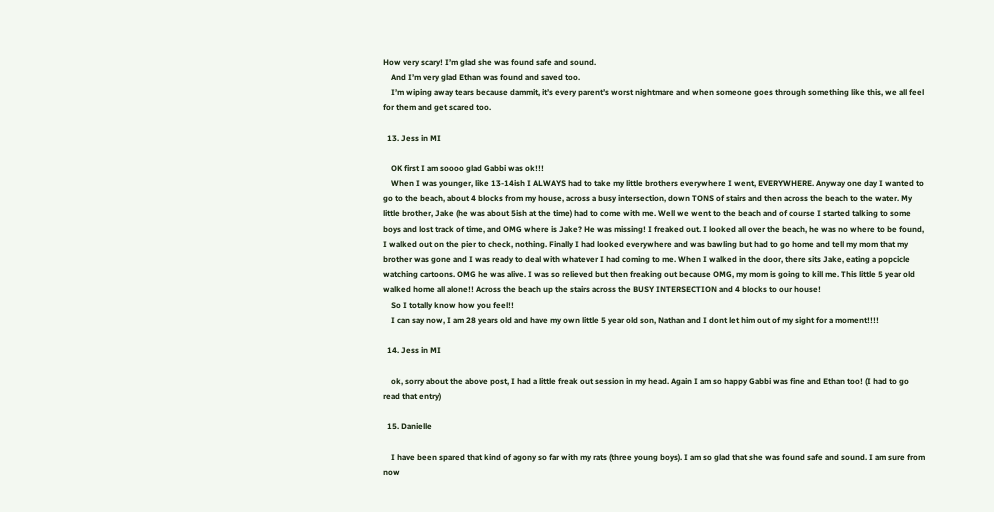How very scary! I’m glad she was found safe and sound.
    And I’m very glad Ethan was found and saved too.
    I’m wiping away tears because dammit, it’s every parent’s worst nightmare and when someone goes through something like this, we all feel for them and get scared too.

  13. Jess in MI

    OK first I am soooo glad Gabbi was ok!!!
    When I was younger, like 13-14ish I ALWAYS had to take my little brothers everywhere I went, EVERYWHERE. Anyway one day I wanted to go to the beach, about 4 blocks from my house, across a busy intersection, down TONS of stairs and then across the beach to the water. My little brother, Jake (he was about 5ish at the time) had to come with me. Well we went to the beach and of course I started talking to some boys and lost track of time, and OMG where is Jake? He was missing! I freaked out. I looked all over the beach, he was no where to be found, I walked out on the pier to check, nothing. Finally I had looked everywhere and was bawling but had to go home and tell my mom that my brother was gone and I was ready to deal with whatever I had coming to me. When I walked in the door, there sits Jake, eating a popcicle watching cartoons. OMG he was alive. I was so relieved but then freaking out because OMG, my mom is going to kill me. This little 5 year old walked home all alone!! Across the beach up the stairs across the BUSY INTERSECTION and 4 blocks to our house!
    So I totally know how you feel!!
    I can say now, I am 28 years old and have my own little 5 year old son, Nathan and I dont let him out of my sight for a moment!!!!

  14. Jess in MI

    ok, sorry about the above post, I had a little freak out session in my head. Again I am so happy Gabbi was fine and Ethan too! (I had to go read that entry)

  15. Danielle

    I have been spared that kind of agony so far with my rats (three young boys). I am so glad that she was found safe and sound. I am sure from now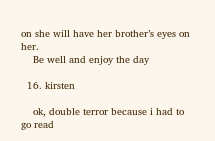on she will have her brother’s eyes on her.
    Be well and enjoy the day

  16. kirsten

    ok, double terror because i had to go read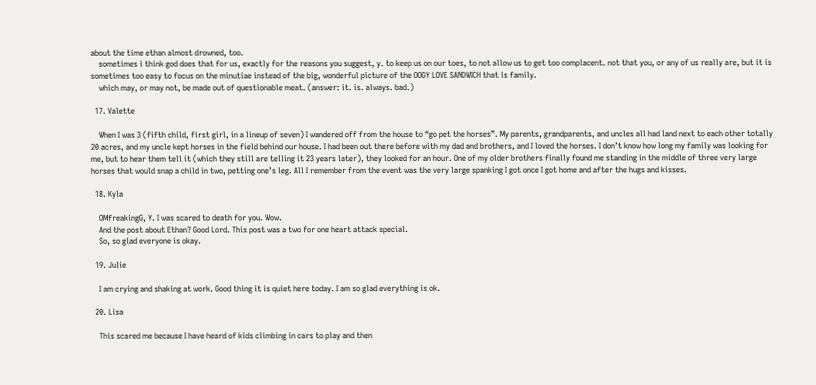about the time ethan almost drowned, too.
    sometimes i think god does that for us, exactly for the reasons you suggest, y. to keep us on our toes, to not allow us to get too complacent. not that you, or any of us really are, but it is sometimes too easy to focus on the minutiae instead of the big, wonderful picture of the OOGY LOVE SANDWICH that is family.
    which may, or may not, be made out of questionable meat. (answer: it. is. always. bad.)

  17. Valette

    When I was 3 (fifth child, first girl, in a lineup of seven) I wandered off from the house to “go pet the horses”. My parents, grandparents, and uncles all had land next to each other totally 20 acres, and my uncle kept horses in the field behind our house. I had been out there before with my dad and brothers, and I loved the horses. I don’t know how long my family was looking for me, but to hear them tell it (which they still are telling it 23 years later), they looked for an hour. One of my older brothers finally found me standing in the middle of three very large horses that would snap a child in two, petting one’s leg. All I remember from the event was the very large spanking I got once I got home and after the hugs and kisses.

  18. Kyla

    OMfreakingG, Y. I was scared to death for you. Wow.
    And the post about Ethan? Good Lord. This post was a two for one heart attack special.
    So, so glad everyone is okay.

  19. Julie

    I am crying and shaking at work. Good thing it is quiet here today. I am so glad everything is ok.

  20. Lisa

    This scared me because I have heard of kids climbing in cars to play and then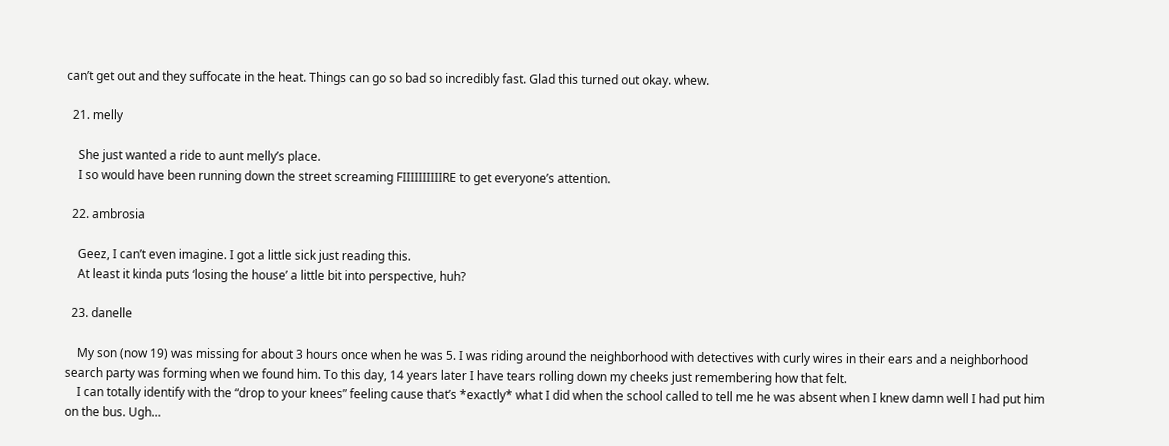can’t get out and they suffocate in the heat. Things can go so bad so incredibly fast. Glad this turned out okay. whew.

  21. melly

    She just wanted a ride to aunt melly’s place.
    I so would have been running down the street screaming FIIIIIIIIIIRE to get everyone’s attention.

  22. ambrosia

    Geez, I can’t even imagine. I got a little sick just reading this.
    At least it kinda puts ‘losing the house’ a little bit into perspective, huh?

  23. danelle

    My son (now 19) was missing for about 3 hours once when he was 5. I was riding around the neighborhood with detectives with curly wires in their ears and a neighborhood search party was forming when we found him. To this day, 14 years later I have tears rolling down my cheeks just remembering how that felt.
    I can totally identify with the “drop to your knees” feeling cause that’s *exactly* what I did when the school called to tell me he was absent when I knew damn well I had put him on the bus. Ugh…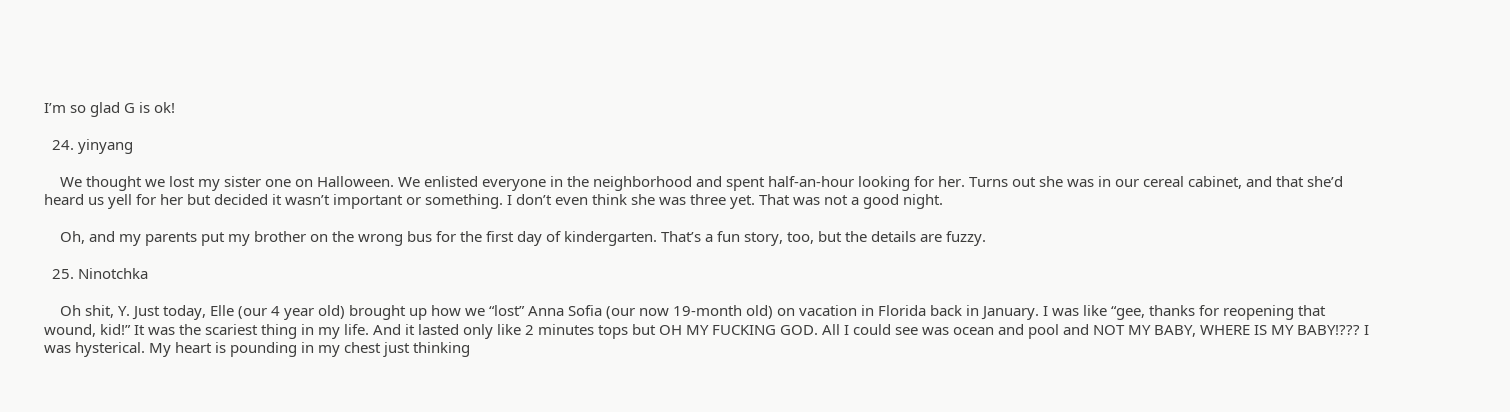I’m so glad G is ok!

  24. yinyang

    We thought we lost my sister one on Halloween. We enlisted everyone in the neighborhood and spent half-an-hour looking for her. Turns out she was in our cereal cabinet, and that she’d heard us yell for her but decided it wasn’t important or something. I don’t even think she was three yet. That was not a good night.

    Oh, and my parents put my brother on the wrong bus for the first day of kindergarten. That’s a fun story, too, but the details are fuzzy.

  25. Ninotchka

    Oh shit, Y. Just today, Elle (our 4 year old) brought up how we “lost” Anna Sofia (our now 19-month old) on vacation in Florida back in January. I was like “gee, thanks for reopening that wound, kid!” It was the scariest thing in my life. And it lasted only like 2 minutes tops but OH MY FUCKING GOD. All I could see was ocean and pool and NOT MY BABY, WHERE IS MY BABY!??? I was hysterical. My heart is pounding in my chest just thinking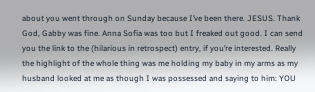about you went through on Sunday because I’ve been there. JESUS. Thank God, Gabby was fine. Anna Sofia was too but I freaked out good. I can send you the link to the (hilarious in retrospect) entry, if you’re interested. Really the highlight of the whole thing was me holding my baby in my arms as my husband looked at me as though I was possessed and saying to him: YOU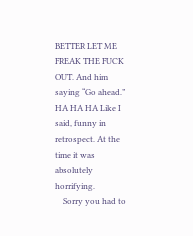BETTER LET ME FREAK THE FUCK OUT. And him saying “Go ahead.” HA HA HA Like I said, funny in retrospect. At the time it was absolutely horrifying.
    Sorry you had to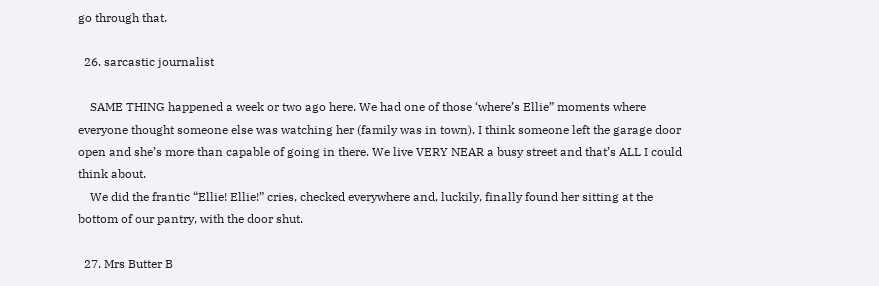go through that.

  26. sarcastic journalist

    SAME THING happened a week or two ago here. We had one of those ‘where’s Ellie” moments where everyone thought someone else was watching her (family was in town). I think someone left the garage door open and she’s more than capable of going in there. We live VERY NEAR a busy street and that’s ALL I could think about.
    We did the frantic “Ellie! Ellie!” cries, checked everywhere and, luckily, finally found her sitting at the bottom of our pantry, with the door shut.

  27. Mrs Butter B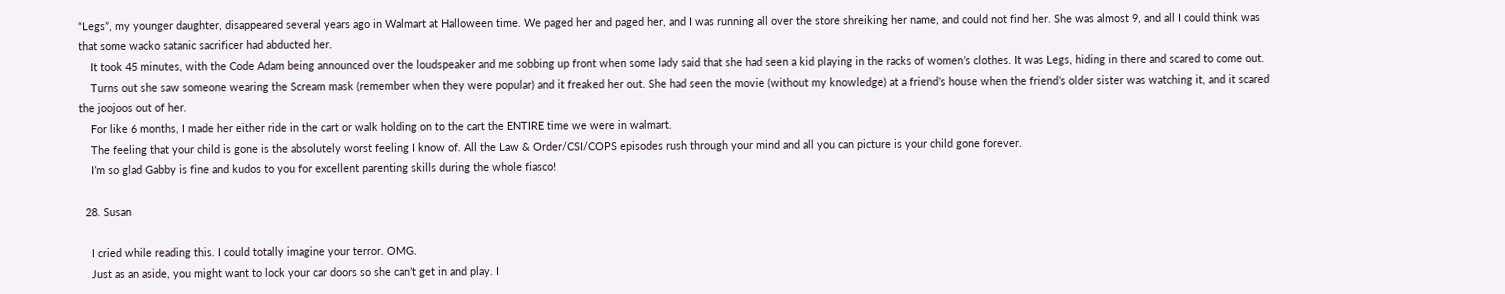“Legs”, my younger daughter, disappeared several years ago in Walmart at Halloween time. We paged her and paged her, and I was running all over the store shreiking her name, and could not find her. She was almost 9, and all I could think was that some wacko satanic sacrificer had abducted her.
    It took 45 minutes, with the Code Adam being announced over the loudspeaker and me sobbing up front when some lady said that she had seen a kid playing in the racks of women’s clothes. It was Legs, hiding in there and scared to come out.
    Turns out she saw someone wearing the Scream mask (remember when they were popular) and it freaked her out. She had seen the movie (without my knowledge) at a friend’s house when the friend’s older sister was watching it, and it scared the joojoos out of her.
    For like 6 months, I made her either ride in the cart or walk holding on to the cart the ENTIRE time we were in walmart.
    The feeling that your child is gone is the absolutely worst feeling I know of. All the Law & Order/CSI/COPS episodes rush through your mind and all you can picture is your child gone forever.
    I’m so glad Gabby is fine and kudos to you for excellent parenting skills during the whole fiasco!

  28. Susan

    I cried while reading this. I could totally imagine your terror. OMG.
    Just as an aside, you might want to lock your car doors so she can’t get in and play. I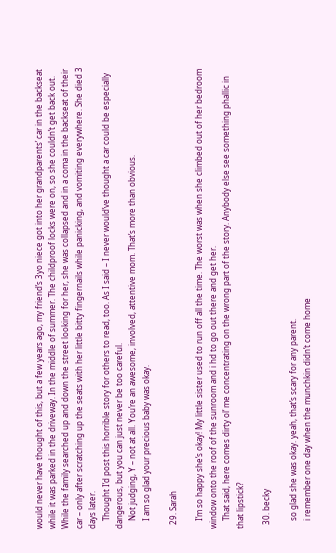would never have thought of this, but a few years ago, my friend’s 3yo niece got into her grandparents’ car in the backseat while it was parked in the driveway. In the middle of summer. The childproof locks were on, so she couldn’t get back out. While the family searched up and down the street looking for her, she was collapsed and in a coma in the backseat of their car – only after scratching up the seats with her little bitty fingernails while panicking, and vomiting everywhere. She died 3 days later.
    Thought I’d post this horrible story for others to read, too. As I said – I never would’ve thought a car could be especially dangerous, but you can just never be too careful.
    Not judging, Y – not at all. You’re an awesome, involved, attentive mom. That’s more than obvious.
    I am so glad your precious baby was okay.

  29. Sarah

    I’m so happy she’s okay! My little sister used to run off all the time. The worst was when she climbed out of her bedroom window onto the roof of the sunroom and i hd to go out there and get her.
    That said, here comes dirty ol’ me concentrating on the wrong part of the story. Anybody else see something phallic in that lipstick?

  30. becky

    so glad she was okay. yeah, that’s scary for any parent.
    i remember one day when the munchkin didn’t come home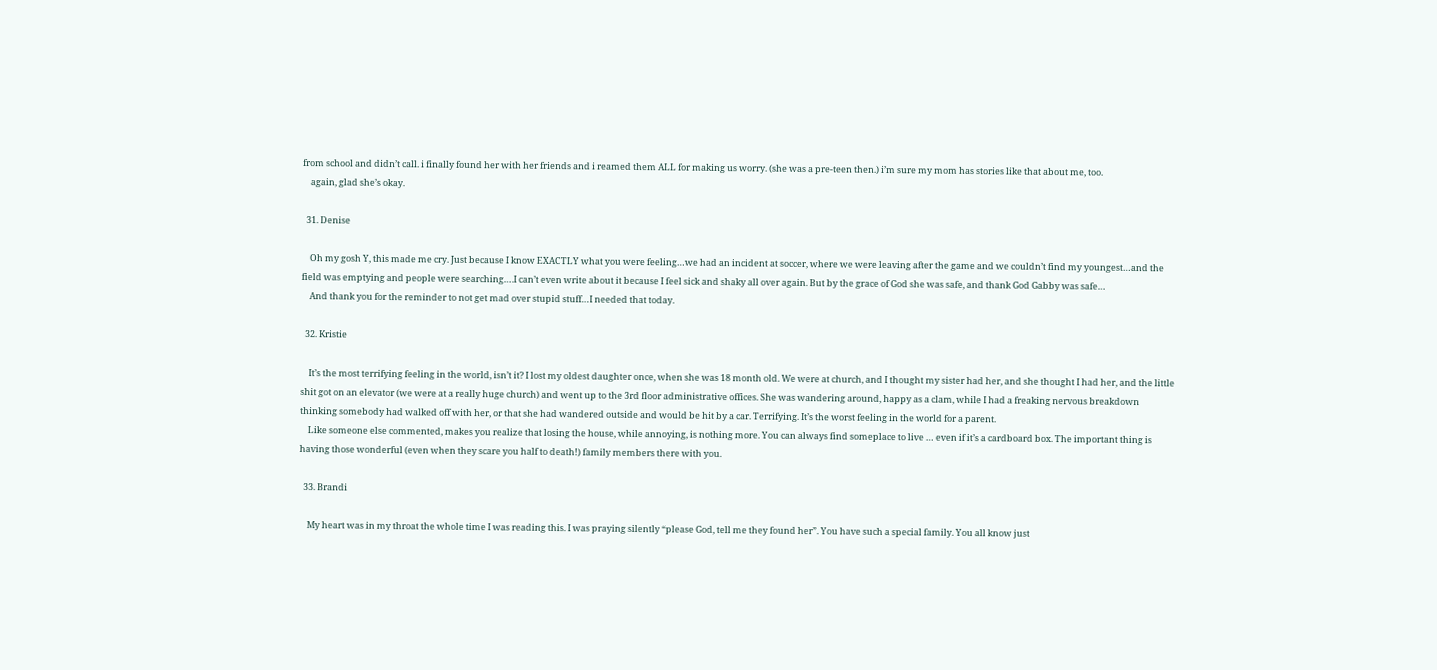from school and didn’t call. i finally found her with her friends and i reamed them ALL for making us worry. (she was a pre-teen then.) i’m sure my mom has stories like that about me, too.
    again, glad she’s okay.

  31. Denise

    Oh my gosh Y, this made me cry. Just because I know EXACTLY what you were feeling…we had an incident at soccer, where we were leaving after the game and we couldn’t find my youngest…and the field was emptying and people were searching….I can’t even write about it because I feel sick and shaky all over again. But by the grace of God she was safe, and thank God Gabby was safe…
    And thank you for the reminder to not get mad over stupid stuff…I needed that today.

  32. Kristie

    It’s the most terrifying feeling in the world, isn’t it? I lost my oldest daughter once, when she was 18 month old. We were at church, and I thought my sister had her, and she thought I had her, and the little shit got on an elevator (we were at a really huge church) and went up to the 3rd floor administrative offices. She was wandering around, happy as a clam, while I had a freaking nervous breakdown thinking somebody had walked off with her, or that she had wandered outside and would be hit by a car. Terrifying. It’s the worst feeling in the world for a parent.
    Like someone else commented, makes you realize that losing the house, while annoying, is nothing more. You can always find someplace to live … even if it’s a cardboard box. The important thing is having those wonderful (even when they scare you half to death!) family members there with you.

  33. Brandi

    My heart was in my throat the whole time I was reading this. I was praying silently “please God, tell me they found her”. You have such a special family. You all know just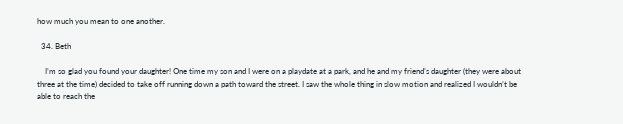how much you mean to one another.

  34. Beth

    I’m so glad you found your daughter! One time my son and I were on a playdate at a park, and he and my friend’s daughter (they were about three at the time) decided to take off running down a path toward the street. I saw the whole thing in slow motion and realized I wouldn’t be able to reach the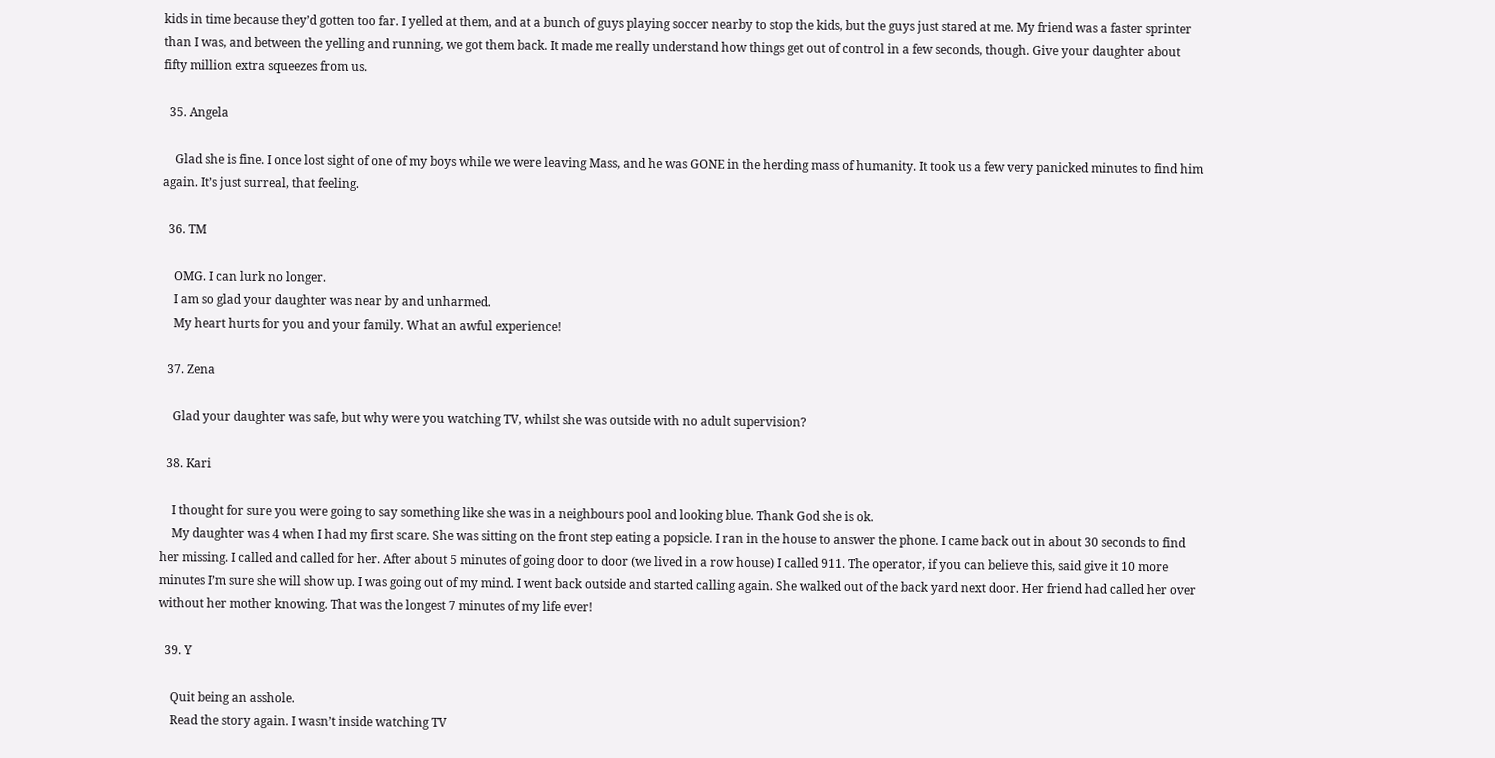kids in time because they’d gotten too far. I yelled at them, and at a bunch of guys playing soccer nearby to stop the kids, but the guys just stared at me. My friend was a faster sprinter than I was, and between the yelling and running, we got them back. It made me really understand how things get out of control in a few seconds, though. Give your daughter about fifty million extra squeezes from us.

  35. Angela

    Glad she is fine. I once lost sight of one of my boys while we were leaving Mass, and he was GONE in the herding mass of humanity. It took us a few very panicked minutes to find him again. It’s just surreal, that feeling.

  36. TM

    OMG. I can lurk no longer.
    I am so glad your daughter was near by and unharmed.
    My heart hurts for you and your family. What an awful experience!

  37. Zena

    Glad your daughter was safe, but why were you watching TV, whilst she was outside with no adult supervision?

  38. Kari

    I thought for sure you were going to say something like she was in a neighbours pool and looking blue. Thank God she is ok.
    My daughter was 4 when I had my first scare. She was sitting on the front step eating a popsicle. I ran in the house to answer the phone. I came back out in about 30 seconds to find her missing. I called and called for her. After about 5 minutes of going door to door (we lived in a row house) I called 911. The operator, if you can believe this, said give it 10 more minutes I’m sure she will show up. I was going out of my mind. I went back outside and started calling again. She walked out of the back yard next door. Her friend had called her over without her mother knowing. That was the longest 7 minutes of my life ever!

  39. Y

    Quit being an asshole.
    Read the story again. I wasn’t inside watching TV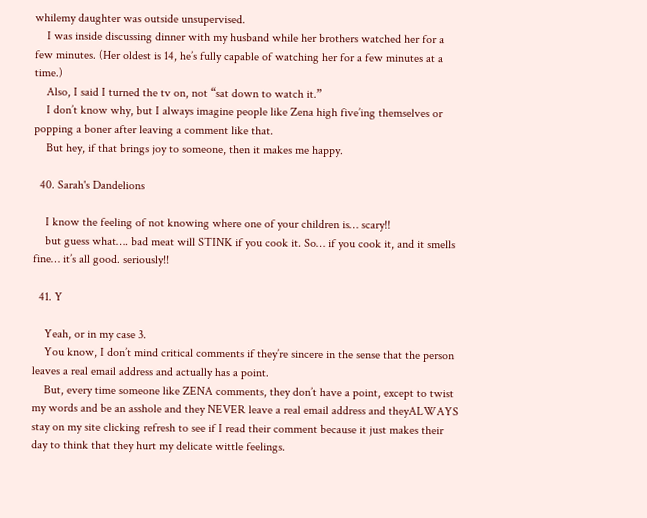whilemy daughter was outside unsupervised.
    I was inside discussing dinner with my husband while her brothers watched her for a few minutes. (Her oldest is 14, he’s fully capable of watching her for a few minutes at a time.)
    Also, I said I turned the tv on, not “sat down to watch it.”
    I don’t know why, but I always imagine people like Zena high five’ing themselves or popping a boner after leaving a comment like that.
    But hey, if that brings joy to someone, then it makes me happy.

  40. Sarah's Dandelions

    I know the feeling of not knowing where one of your children is… scary!!
    but guess what…. bad meat will STINK if you cook it. So… if you cook it, and it smells fine… it’s all good. seriously!!

  41. Y

    Yeah, or in my case 3.
    You know, I don’t mind critical comments if they’re sincere in the sense that the person leaves a real email address and actually has a point.
    But, every time someone like ZENA comments, they don’t have a point, except to twist my words and be an asshole and they NEVER leave a real email address and theyALWAYS stay on my site clicking refresh to see if I read their comment because it just makes their day to think that they hurt my delicate wittle feelings.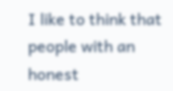I like to think that people with an honest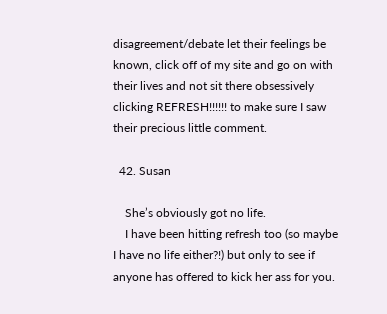disagreement/debate let their feelings be known, click off of my site and go on with their lives and not sit there obsessively clicking REFRESH!!!!!! to make sure I saw their precious little comment.

  42. Susan

    She’s obviously got no life.
    I have been hitting refresh too (so maybe I have no life either?!) but only to see if anyone has offered to kick her ass for you.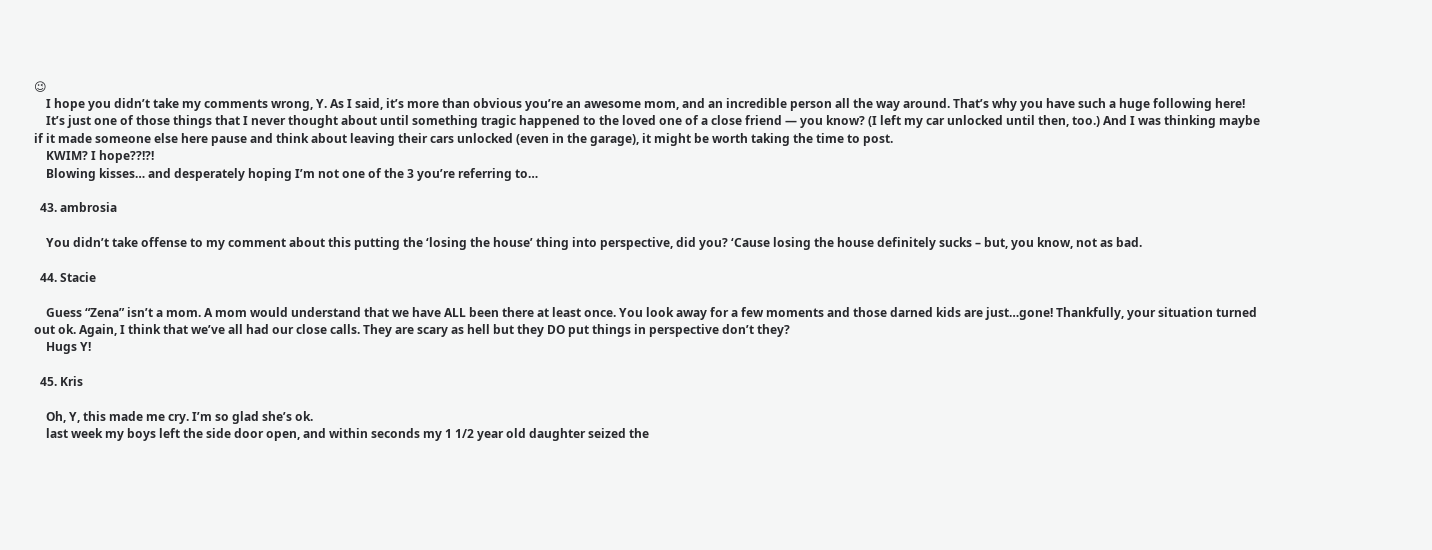😉
    I hope you didn’t take my comments wrong, Y. As I said, it’s more than obvious you’re an awesome mom, and an incredible person all the way around. That’s why you have such a huge following here!
    It’s just one of those things that I never thought about until something tragic happened to the loved one of a close friend — you know? (I left my car unlocked until then, too.) And I was thinking maybe if it made someone else here pause and think about leaving their cars unlocked (even in the garage), it might be worth taking the time to post.
    KWIM? I hope??!?!
    Blowing kisses… and desperately hoping I’m not one of the 3 you’re referring to…

  43. ambrosia

    You didn’t take offense to my comment about this putting the ‘losing the house’ thing into perspective, did you? ‘Cause losing the house definitely sucks – but, you know, not as bad.

  44. Stacie

    Guess “Zena” isn’t a mom. A mom would understand that we have ALL been there at least once. You look away for a few moments and those darned kids are just…gone! Thankfully, your situation turned out ok. Again, I think that we’ve all had our close calls. They are scary as hell but they DO put things in perspective don’t they?
    Hugs Y!

  45. Kris

    Oh, Y, this made me cry. I’m so glad she’s ok.
    last week my boys left the side door open, and within seconds my 1 1/2 year old daughter seized the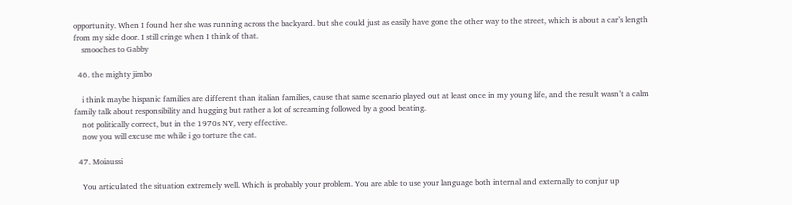opportunity. When I found her she was running across the backyard. but she could just as easily have gone the other way to the street, which is about a car’s length from my side door. I still cringe when I think of that.
    smooches to Gabby

  46. the mighty jimbo

    i think maybe hispanic families are different than italian families, cause that same scenario played out at least once in my young life, and the result wasn’t a calm family talk about responsibility and hugging but rather a lot of screaming followed by a good beating.
    not politically correct, but in the 1970s NY, very effective.
    now you will excuse me while i go torture the cat.

  47. Moiaussi

    You articulated the situation extremely well. Which is probably your problem. You are able to use your language both internal and externally to conjur up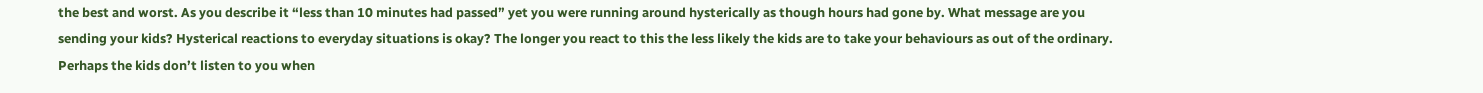the best and worst. As you describe it “less than 10 minutes had passed” yet you were running around hysterically as though hours had gone by. What message are you sending your kids? Hysterical reactions to everyday situations is okay? The longer you react to this the less likely the kids are to take your behaviours as out of the ordinary. Perhaps the kids don’t listen to you when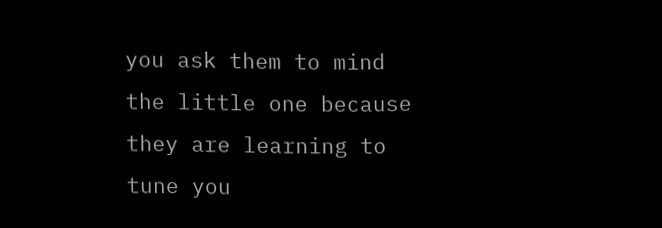you ask them to mind the little one because they are learning to tune you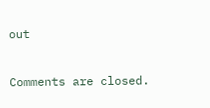out

Comments are closed.